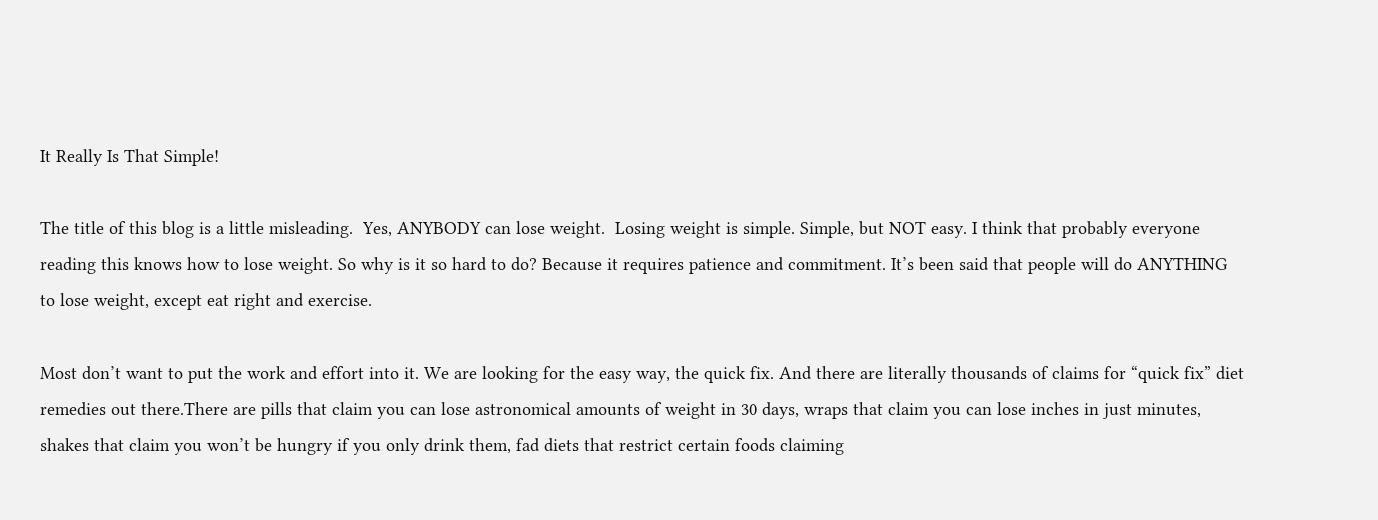It Really Is That Simple!

The title of this blog is a little misleading.  Yes, ANYBODY can lose weight.  Losing weight is simple. Simple, but NOT easy. I think that probably everyone reading this knows how to lose weight. So why is it so hard to do? Because it requires patience and commitment. It’s been said that people will do ANYTHING to lose weight, except eat right and exercise.

Most don’t want to put the work and effort into it. We are looking for the easy way, the quick fix. And there are literally thousands of claims for “quick fix” diet remedies out there.There are pills that claim you can lose astronomical amounts of weight in 30 days, wraps that claim you can lose inches in just minutes, shakes that claim you won’t be hungry if you only drink them, fad diets that restrict certain foods claiming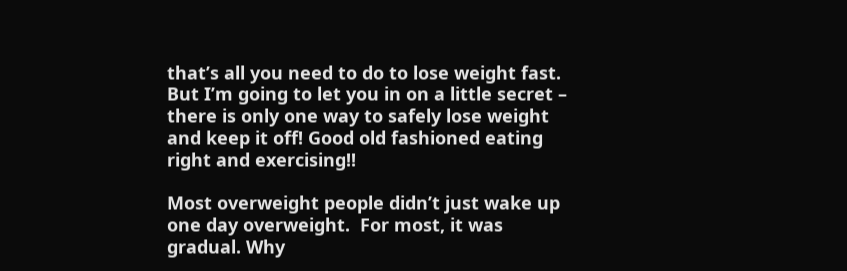that’s all you need to do to lose weight fast. But I’m going to let you in on a little secret – there is only one way to safely lose weight and keep it off! Good old fashioned eating right and exercising!!

Most overweight people didn’t just wake up one day overweight.  For most, it was gradual. Why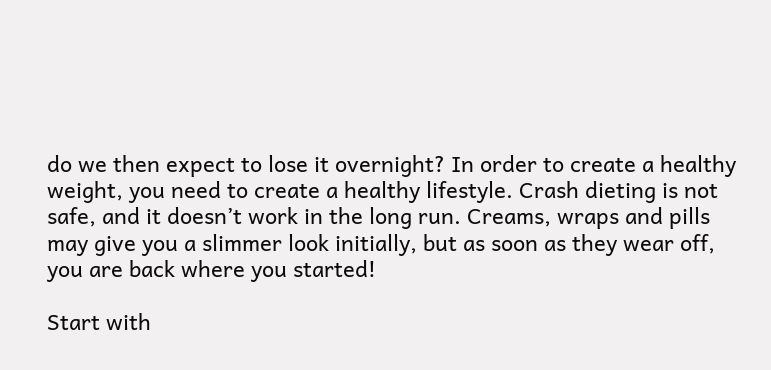do we then expect to lose it overnight? In order to create a healthy weight, you need to create a healthy lifestyle. Crash dieting is not safe, and it doesn’t work in the long run. Creams, wraps and pills may give you a slimmer look initially, but as soon as they wear off, you are back where you started!

Start with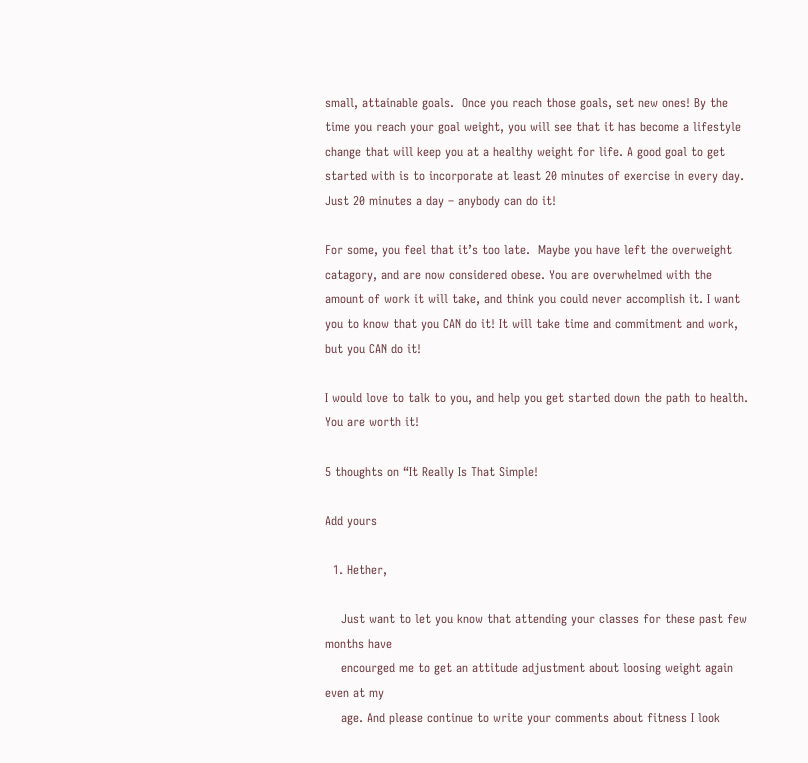small, attainable goals.  Once you reach those goals, set new ones! By the time you reach your goal weight, you will see that it has become a lifestyle change that will keep you at a healthy weight for life. A good goal to get started with is to incorporate at least 20 minutes of exercise in every day. Just 20 minutes a day – anybody can do it!

For some, you feel that it’s too late.  Maybe you have left the overweight catagory, and are now considered obese. You are overwhelmed with the amount of work it will take, and think you could never accomplish it. I want you to know that you CAN do it! It will take time and commitment and work, but you CAN do it!

I would love to talk to you, and help you get started down the path to health. You are worth it!

5 thoughts on “It Really Is That Simple!

Add yours

  1. Hether,

    Just want to let you know that attending your classes for these past few months have
    encourged me to get an attitude adjustment about loosing weight again even at my
    age. And please continue to write your comments about fitness I look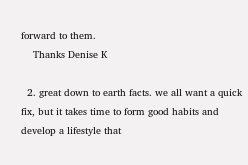forward to them.
    Thanks Denise K

  2. great down to earth facts. we all want a quick fix, but it takes time to form good habits and develop a lifestyle that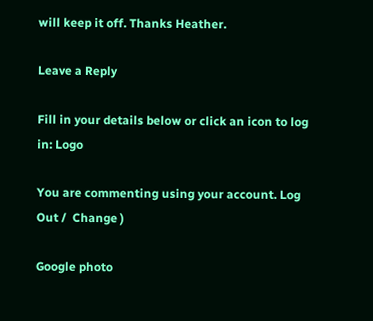will keep it off. Thanks Heather.

Leave a Reply

Fill in your details below or click an icon to log in: Logo

You are commenting using your account. Log Out /  Change )

Google photo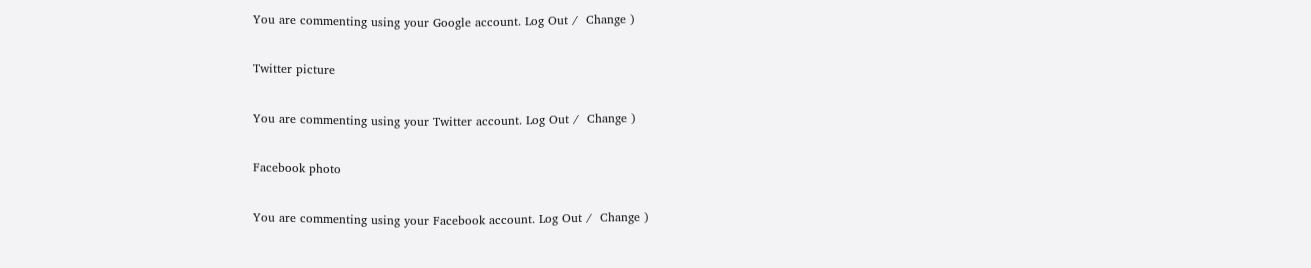You are commenting using your Google account. Log Out /  Change )

Twitter picture

You are commenting using your Twitter account. Log Out /  Change )

Facebook photo

You are commenting using your Facebook account. Log Out /  Change )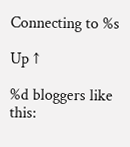Connecting to %s

Up ↑

%d bloggers like this: